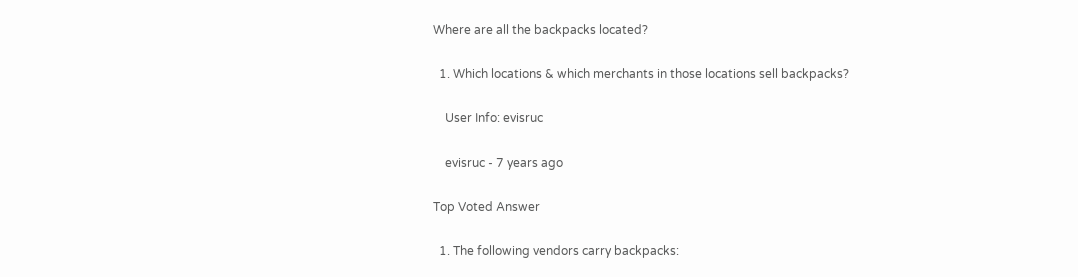Where are all the backpacks located?

  1. Which locations & which merchants in those locations sell backpacks?

    User Info: evisruc

    evisruc - 7 years ago

Top Voted Answer

  1. The following vendors carry backpacks: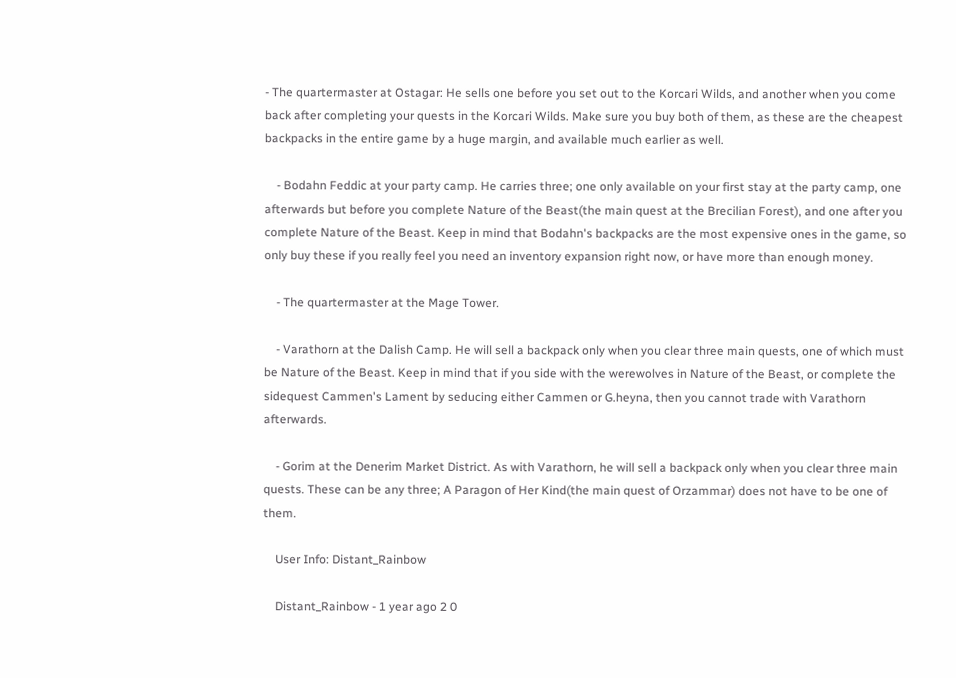- The quartermaster at Ostagar: He sells one before you set out to the Korcari Wilds, and another when you come back after completing your quests in the Korcari Wilds. Make sure you buy both of them, as these are the cheapest backpacks in the entire game by a huge margin, and available much earlier as well.

    - Bodahn Feddic at your party camp. He carries three; one only available on your first stay at the party camp, one afterwards but before you complete Nature of the Beast(the main quest at the Brecilian Forest), and one after you complete Nature of the Beast. Keep in mind that Bodahn's backpacks are the most expensive ones in the game, so only buy these if you really feel you need an inventory expansion right now, or have more than enough money.

    - The quartermaster at the Mage Tower.

    - Varathorn at the Dalish Camp. He will sell a backpack only when you clear three main quests, one of which must be Nature of the Beast. Keep in mind that if you side with the werewolves in Nature of the Beast, or complete the sidequest Cammen's Lament by seducing either Cammen or G.heyna, then you cannot trade with Varathorn afterwards.

    - Gorim at the Denerim Market District. As with Varathorn, he will sell a backpack only when you clear three main quests. These can be any three; A Paragon of Her Kind(the main quest of Orzammar) does not have to be one of them.

    User Info: Distant_Rainbow

    Distant_Rainbow - 1 year ago 2 0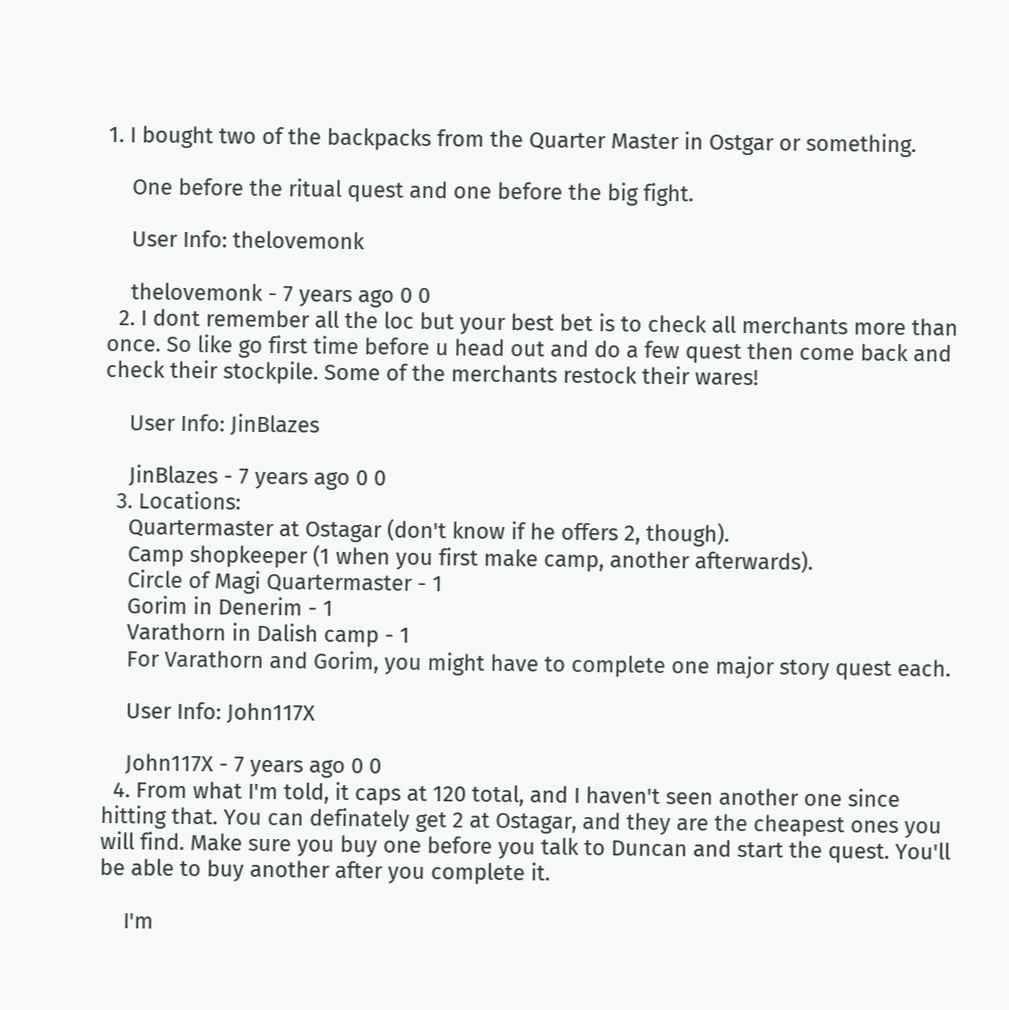1. I bought two of the backpacks from the Quarter Master in Ostgar or something.

    One before the ritual quest and one before the big fight.

    User Info: thelovemonk

    thelovemonk - 7 years ago 0 0
  2. I dont remember all the loc but your best bet is to check all merchants more than once. So like go first time before u head out and do a few quest then come back and check their stockpile. Some of the merchants restock their wares!

    User Info: JinBlazes

    JinBlazes - 7 years ago 0 0
  3. Locations:
    Quartermaster at Ostagar (don't know if he offers 2, though).
    Camp shopkeeper (1 when you first make camp, another afterwards).
    Circle of Magi Quartermaster - 1
    Gorim in Denerim - 1
    Varathorn in Dalish camp - 1
    For Varathorn and Gorim, you might have to complete one major story quest each.

    User Info: John117X

    John117X - 7 years ago 0 0
  4. From what I'm told, it caps at 120 total, and I haven't seen another one since hitting that. You can definately get 2 at Ostagar, and they are the cheapest ones you will find. Make sure you buy one before you talk to Duncan and start the quest. You'll be able to buy another after you complete it.

    I'm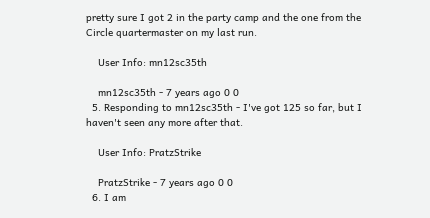pretty sure I got 2 in the party camp and the one from the Circle quartermaster on my last run.

    User Info: mn12sc35th

    mn12sc35th - 7 years ago 0 0
  5. Responding to mn12sc35th - I've got 125 so far, but I haven't seen any more after that.

    User Info: PratzStrike

    PratzStrike - 7 years ago 0 0
  6. I am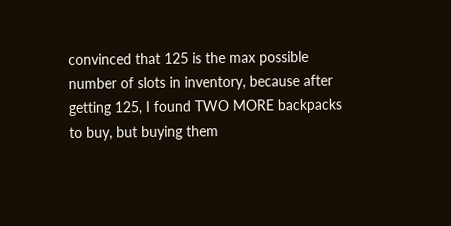convinced that 125 is the max possible number of slots in inventory, because after getting 125, I found TWO MORE backpacks to buy, but buying them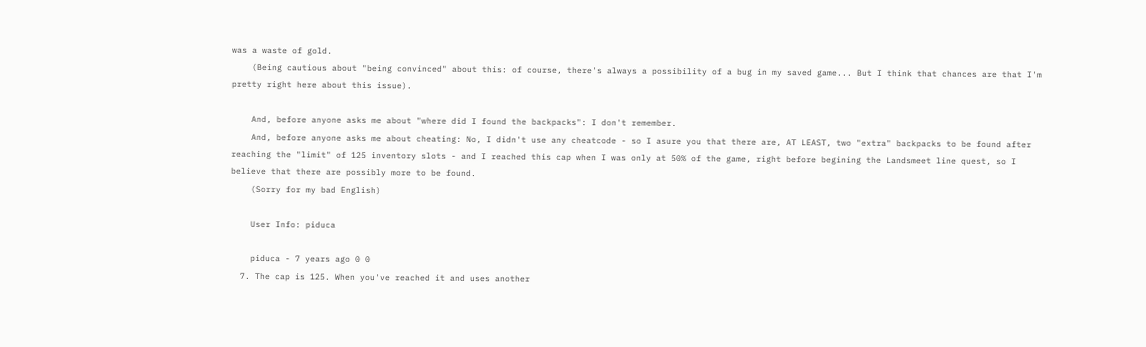was a waste of gold.
    (Being cautious about "being convinced" about this: of course, there's always a possibility of a bug in my saved game... But I think that chances are that I'm pretty right here about this issue).

    And, before anyone asks me about "where did I found the backpacks": I don't remember.
    And, before anyone asks me about cheating: No, I didn't use any cheatcode - so I asure you that there are, AT LEAST, two "extra" backpacks to be found after reaching the "limit" of 125 inventory slots - and I reached this cap when I was only at 50% of the game, right before begining the Landsmeet line quest, so I believe that there are possibly more to be found.
    (Sorry for my bad English)

    User Info: piduca

    piduca - 7 years ago 0 0
  7. The cap is 125. When you've reached it and uses another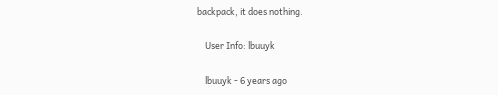backpack, it does nothing.

    User Info: lbuuyk

    lbuuyk - 6 years ago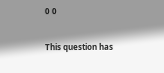0 0

This question has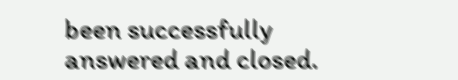been successfully answered and closed.